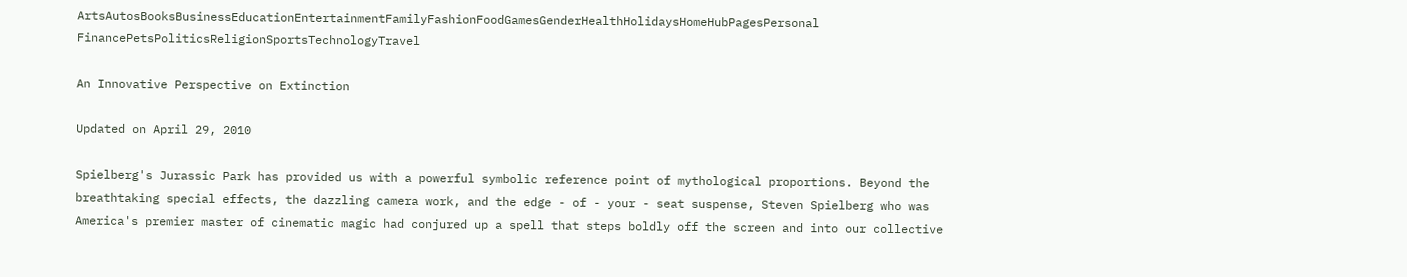ArtsAutosBooksBusinessEducationEntertainmentFamilyFashionFoodGamesGenderHealthHolidaysHomeHubPagesPersonal FinancePetsPoliticsReligionSportsTechnologyTravel

An Innovative Perspective on Extinction

Updated on April 29, 2010

Spielberg's Jurassic Park has provided us with a powerful symbolic reference point of mythological proportions. Beyond the breathtaking special effects, the dazzling camera work, and the edge - of - your - seat suspense, Steven Spielberg who was America's premier master of cinematic magic had conjured up a spell that steps boldly off the screen and into our collective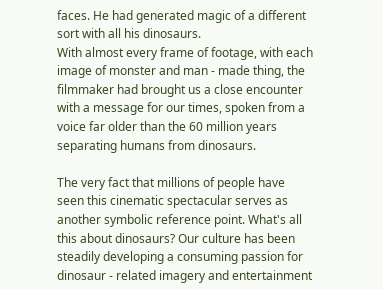faces. He had generated magic of a different sort with all his dinosaurs.
With almost every frame of footage, with each image of monster and man - made thing, the filmmaker had brought us a close encounter with a message for our times, spoken from a voice far older than the 60 million years separating humans from dinosaurs.

The very fact that millions of people have seen this cinematic spectacular serves as another symbolic reference point. What's all this about dinosaurs? Our culture has been steadily developing a consuming passion for dinosaur - related imagery and entertainment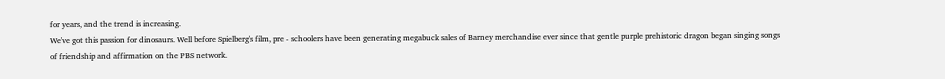for years, and the trend is increasing.
We've got this passion for dinosaurs. Well before Spielberg's film, pre - schoolers have been generating megabuck sales of Barney merchandise ever since that gentle purple prehistoric dragon began singing songs of friendship and affirmation on the PBS network.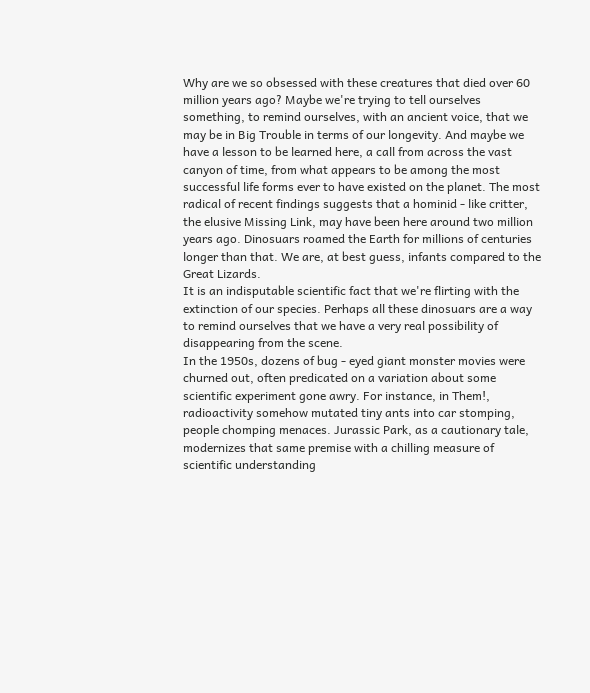Why are we so obsessed with these creatures that died over 60 million years ago? Maybe we're trying to tell ourselves something, to remind ourselves, with an ancient voice, that we may be in Big Trouble in terms of our longevity. And maybe we have a lesson to be learned here, a call from across the vast canyon of time, from what appears to be among the most successful life forms ever to have existed on the planet. The most radical of recent findings suggests that a hominid - like critter, the elusive Missing Link, may have been here around two million years ago. Dinosuars roamed the Earth for millions of centuries longer than that. We are, at best guess, infants compared to the Great Lizards.
It is an indisputable scientific fact that we're flirting with the extinction of our species. Perhaps all these dinosuars are a way to remind ourselves that we have a very real possibility of disappearing from the scene.
In the 1950s, dozens of bug - eyed giant monster movies were churned out, often predicated on a variation about some scientific experiment gone awry. For instance, in Them!, radioactivity somehow mutated tiny ants into car stomping, people chomping menaces. Jurassic Park, as a cautionary tale, modernizes that same premise with a chilling measure of scientific understanding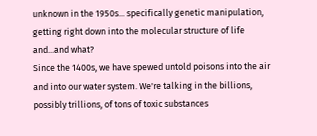unknown in the 1950s... specifically genetic manipulation, getting right down into the molecular structure of life and...and what?
Since the 1400s, we have spewed untold poisons into the air and into our water system. We're talking in the billions, possibly trillions, of tons of toxic substances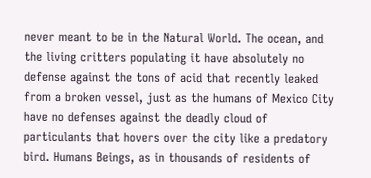never meant to be in the Natural World. The ocean, and the living critters populating it have absolutely no defense against the tons of acid that recently leaked from a broken vessel, just as the humans of Mexico City have no defenses against the deadly cloud of particulants that hovers over the city like a predatory bird. Humans Beings, as in thousands of residents of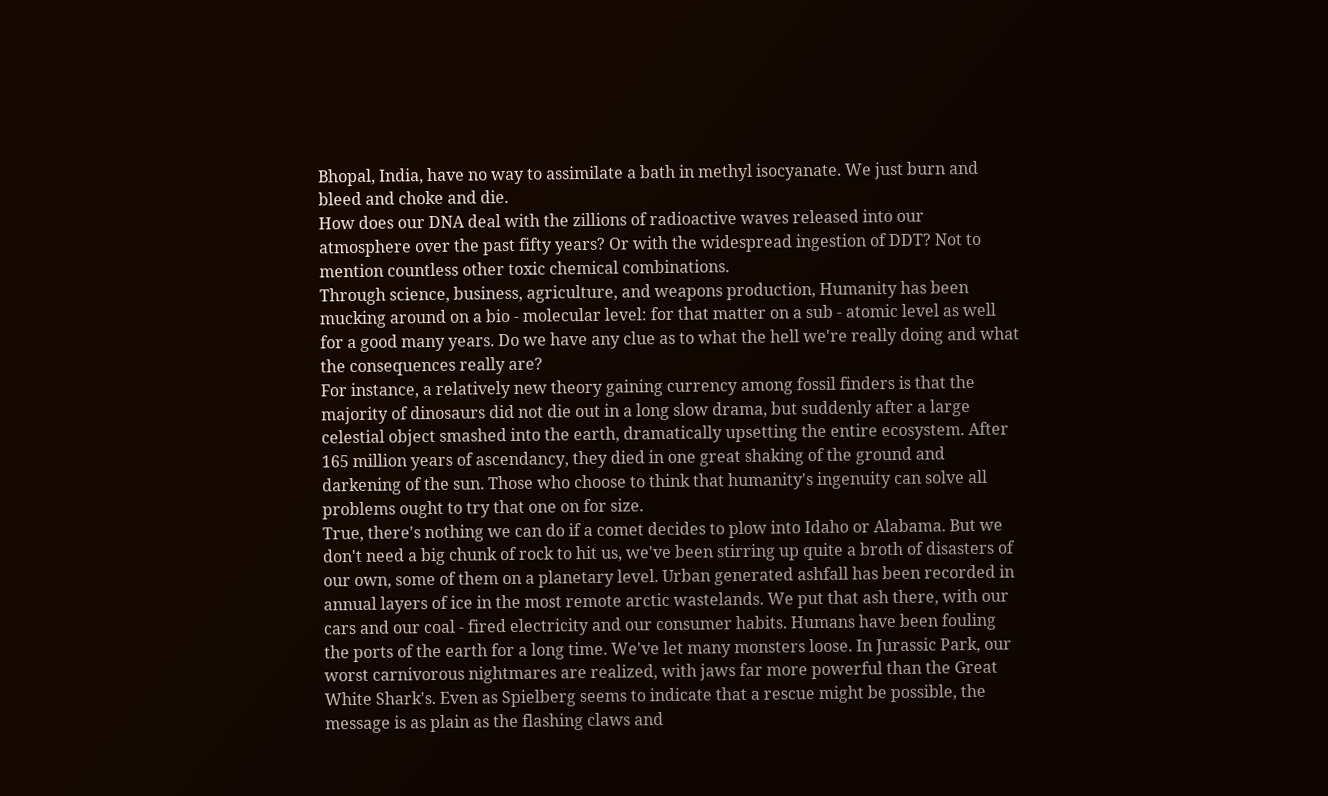Bhopal, India, have no way to assimilate a bath in methyl isocyanate. We just burn and bleed and choke and die.
How does our DNA deal with the zillions of radioactive waves released into our atmosphere over the past fifty years? Or with the widespread ingestion of DDT? Not to mention countless other toxic chemical combinations.
Through science, business, agriculture, and weapons production, Humanity has been mucking around on a bio - molecular level: for that matter on a sub - atomic level as well for a good many years. Do we have any clue as to what the hell we're really doing and what the consequences really are?
For instance, a relatively new theory gaining currency among fossil finders is that the majority of dinosaurs did not die out in a long slow drama, but suddenly after a large celestial object smashed into the earth, dramatically upsetting the entire ecosystem. After 165 million years of ascendancy, they died in one great shaking of the ground and darkening of the sun. Those who choose to think that humanity's ingenuity can solve all problems ought to try that one on for size.
True, there's nothing we can do if a comet decides to plow into Idaho or Alabama. But we don't need a big chunk of rock to hit us, we've been stirring up quite a broth of disasters of our own, some of them on a planetary level. Urban generated ashfall has been recorded in annual layers of ice in the most remote arctic wastelands. We put that ash there, with our cars and our coal - fired electricity and our consumer habits. Humans have been fouling the ports of the earth for a long time. We've let many monsters loose. In Jurassic Park, our worst carnivorous nightmares are realized, with jaws far more powerful than the Great White Shark's. Even as Spielberg seems to indicate that a rescue might be possible, the message is as plain as the flashing claws and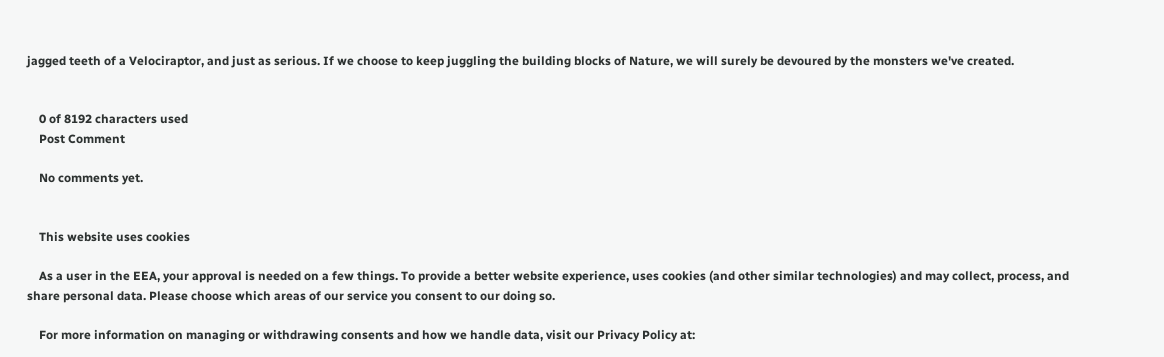jagged teeth of a Velociraptor, and just as serious. If we choose to keep juggling the building blocks of Nature, we will surely be devoured by the monsters we've created.


    0 of 8192 characters used
    Post Comment

    No comments yet.


    This website uses cookies

    As a user in the EEA, your approval is needed on a few things. To provide a better website experience, uses cookies (and other similar technologies) and may collect, process, and share personal data. Please choose which areas of our service you consent to our doing so.

    For more information on managing or withdrawing consents and how we handle data, visit our Privacy Policy at: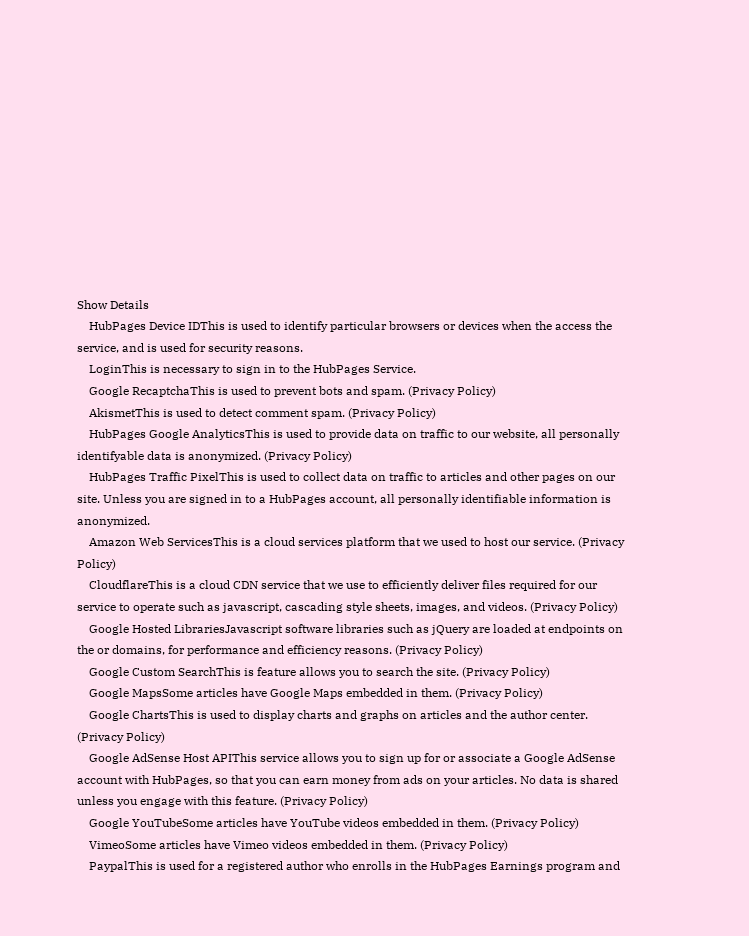Show Details
    HubPages Device IDThis is used to identify particular browsers or devices when the access the service, and is used for security reasons.
    LoginThis is necessary to sign in to the HubPages Service.
    Google RecaptchaThis is used to prevent bots and spam. (Privacy Policy)
    AkismetThis is used to detect comment spam. (Privacy Policy)
    HubPages Google AnalyticsThis is used to provide data on traffic to our website, all personally identifyable data is anonymized. (Privacy Policy)
    HubPages Traffic PixelThis is used to collect data on traffic to articles and other pages on our site. Unless you are signed in to a HubPages account, all personally identifiable information is anonymized.
    Amazon Web ServicesThis is a cloud services platform that we used to host our service. (Privacy Policy)
    CloudflareThis is a cloud CDN service that we use to efficiently deliver files required for our service to operate such as javascript, cascading style sheets, images, and videos. (Privacy Policy)
    Google Hosted LibrariesJavascript software libraries such as jQuery are loaded at endpoints on the or domains, for performance and efficiency reasons. (Privacy Policy)
    Google Custom SearchThis is feature allows you to search the site. (Privacy Policy)
    Google MapsSome articles have Google Maps embedded in them. (Privacy Policy)
    Google ChartsThis is used to display charts and graphs on articles and the author center. (Privacy Policy)
    Google AdSense Host APIThis service allows you to sign up for or associate a Google AdSense account with HubPages, so that you can earn money from ads on your articles. No data is shared unless you engage with this feature. (Privacy Policy)
    Google YouTubeSome articles have YouTube videos embedded in them. (Privacy Policy)
    VimeoSome articles have Vimeo videos embedded in them. (Privacy Policy)
    PaypalThis is used for a registered author who enrolls in the HubPages Earnings program and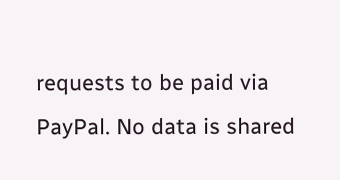requests to be paid via PayPal. No data is shared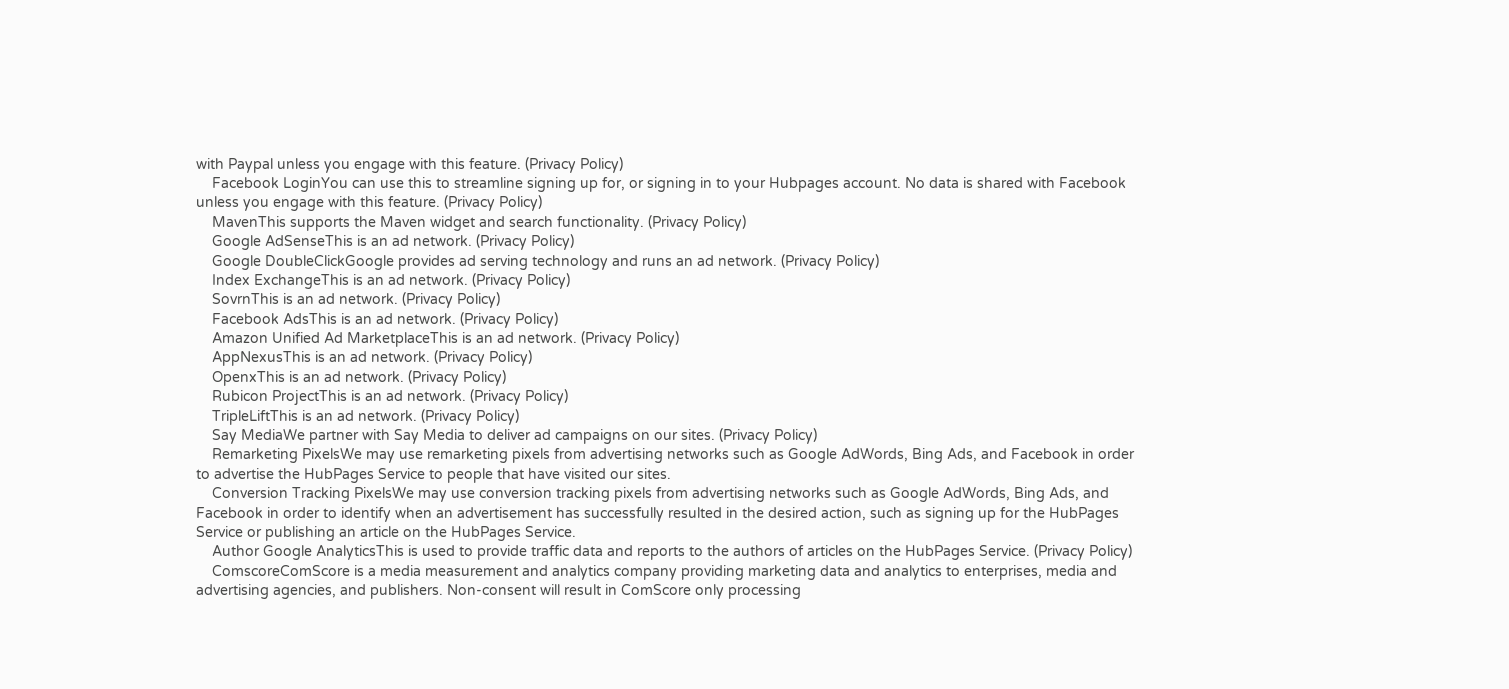with Paypal unless you engage with this feature. (Privacy Policy)
    Facebook LoginYou can use this to streamline signing up for, or signing in to your Hubpages account. No data is shared with Facebook unless you engage with this feature. (Privacy Policy)
    MavenThis supports the Maven widget and search functionality. (Privacy Policy)
    Google AdSenseThis is an ad network. (Privacy Policy)
    Google DoubleClickGoogle provides ad serving technology and runs an ad network. (Privacy Policy)
    Index ExchangeThis is an ad network. (Privacy Policy)
    SovrnThis is an ad network. (Privacy Policy)
    Facebook AdsThis is an ad network. (Privacy Policy)
    Amazon Unified Ad MarketplaceThis is an ad network. (Privacy Policy)
    AppNexusThis is an ad network. (Privacy Policy)
    OpenxThis is an ad network. (Privacy Policy)
    Rubicon ProjectThis is an ad network. (Privacy Policy)
    TripleLiftThis is an ad network. (Privacy Policy)
    Say MediaWe partner with Say Media to deliver ad campaigns on our sites. (Privacy Policy)
    Remarketing PixelsWe may use remarketing pixels from advertising networks such as Google AdWords, Bing Ads, and Facebook in order to advertise the HubPages Service to people that have visited our sites.
    Conversion Tracking PixelsWe may use conversion tracking pixels from advertising networks such as Google AdWords, Bing Ads, and Facebook in order to identify when an advertisement has successfully resulted in the desired action, such as signing up for the HubPages Service or publishing an article on the HubPages Service.
    Author Google AnalyticsThis is used to provide traffic data and reports to the authors of articles on the HubPages Service. (Privacy Policy)
    ComscoreComScore is a media measurement and analytics company providing marketing data and analytics to enterprises, media and advertising agencies, and publishers. Non-consent will result in ComScore only processing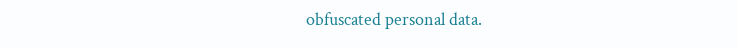obfuscated personal data.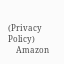(Privacy Policy)
    Amazon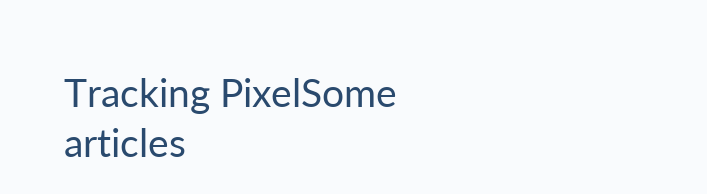Tracking PixelSome articles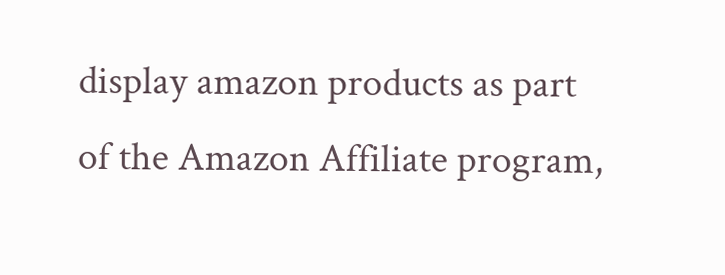display amazon products as part of the Amazon Affiliate program,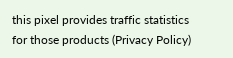this pixel provides traffic statistics for those products (Privacy Policy)